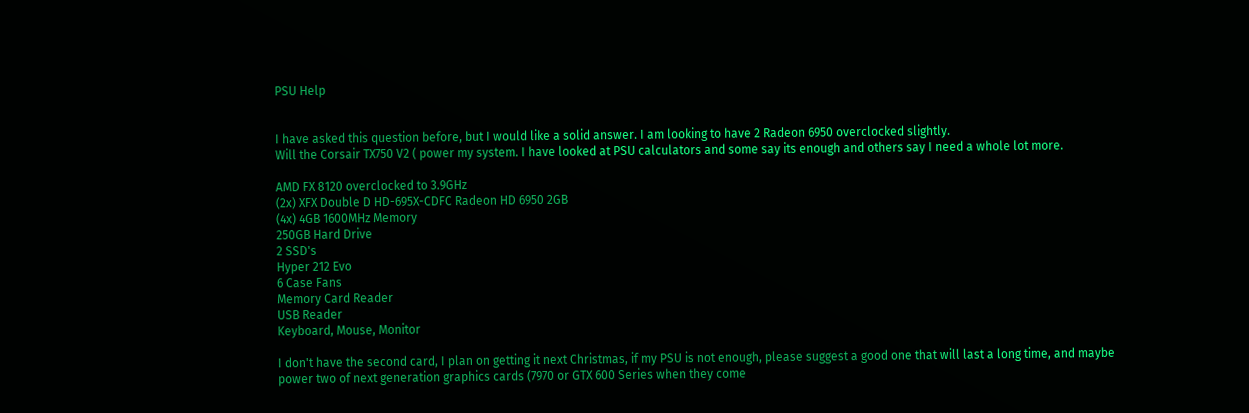PSU Help


I have asked this question before, but I would like a solid answer. I am looking to have 2 Radeon 6950 overclocked slightly.
Will the Corsair TX750 V2 ( power my system. I have looked at PSU calculators and some say its enough and others say I need a whole lot more.

AMD FX 8120 overclocked to 3.9GHz
(2x) XFX Double D HD-695X-CDFC Radeon HD 6950 2GB
(4x) 4GB 1600MHz Memory
250GB Hard Drive
2 SSD's
Hyper 212 Evo
6 Case Fans
Memory Card Reader
USB Reader
Keyboard, Mouse, Monitor

I don't have the second card, I plan on getting it next Christmas, if my PSU is not enough, please suggest a good one that will last a long time, and maybe power two of next generation graphics cards (7970 or GTX 600 Series when they come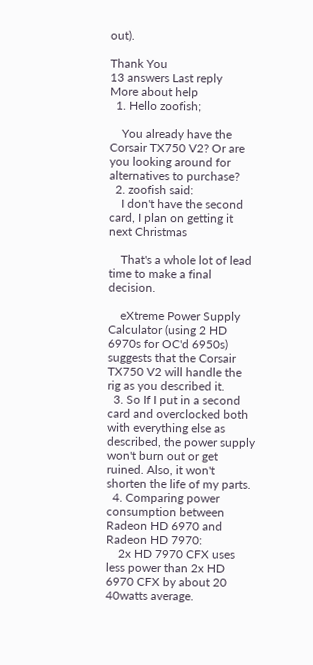out).

Thank You
13 answers Last reply
More about help
  1. Hello zoofish;

    You already have the Corsair TX750 V2? Or are you looking around for alternatives to purchase?
  2. zoofish said:
    I don't have the second card, I plan on getting it next Christmas

    That's a whole lot of lead time to make a final decision.

    eXtreme Power Supply Calculator (using 2 HD 6970s for OC'd 6950s) suggests that the Corsair TX750 V2 will handle the rig as you described it.
  3. So If I put in a second card and overclocked both with everything else as described, the power supply won't burn out or get ruined. Also, it won't shorten the life of my parts.
  4. Comparing power consumption between Radeon HD 6970 and Radeon HD 7970:
    2x HD 7970 CFX uses less power than 2x HD 6970 CFX by about 20 40watts average.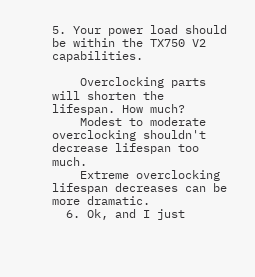5. Your power load should be within the TX750 V2 capabilities.

    Overclocking parts will shorten the lifespan. How much?
    Modest to moderate overclocking shouldn't decrease lifespan too much.
    Extreme overclocking lifespan decreases can be more dramatic.
  6. Ok, and I just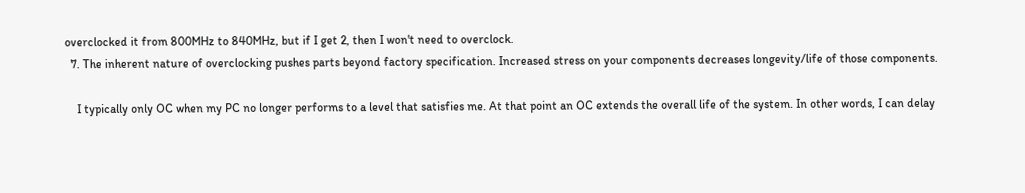overclocked it from 800MHz to 840MHz, but if I get 2, then I won't need to overclock.
  7. The inherent nature of overclocking pushes parts beyond factory specification. Increased stress on your components decreases longevity/life of those components.

    I typically only OC when my PC no longer performs to a level that satisfies me. At that point an OC extends the overall life of the system. In other words, I can delay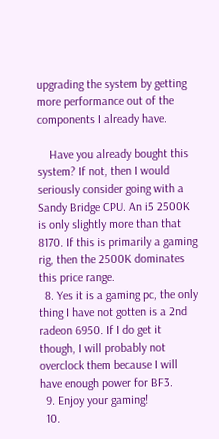upgrading the system by getting more performance out of the components I already have.

    Have you already bought this system? If not, then I would seriously consider going with a Sandy Bridge CPU. An i5 2500K is only slightly more than that 8170. If this is primarily a gaming rig, then the 2500K dominates this price range.
  8. Yes it is a gaming pc, the only thing I have not gotten is a 2nd radeon 6950. If I do get it though, I will probably not overclock them because I will have enough power for BF3.
  9. Enjoy your gaming!
  10.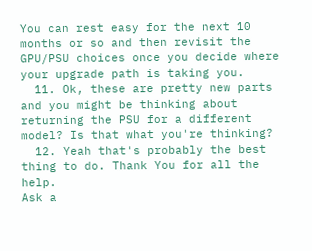You can rest easy for the next 10 months or so and then revisit the GPU/PSU choices once you decide where your upgrade path is taking you.
  11. Ok, these are pretty new parts and you might be thinking about returning the PSU for a different model? Is that what you're thinking?
  12. Yeah that's probably the best thing to do. Thank You for all the help.
Ask a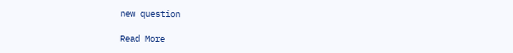new question

Read More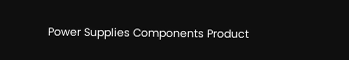Power Supplies Components Product